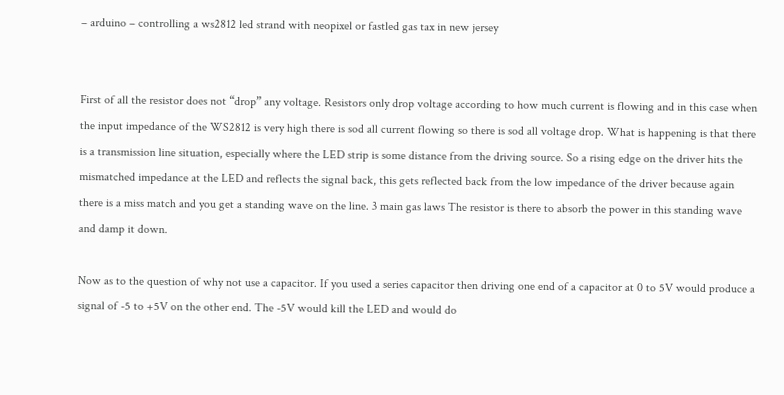– arduino – controlling a ws2812 led strand with neopixel or fastled gas tax in new jersey


First of all the resistor does not “drop” any voltage. Resistors only drop voltage according to how much current is flowing and in this case when the input impedance of the WS2812 is very high there is sod all current flowing so there is sod all voltage drop. What is happening is that there is a transmission line situation, especially where the LED strip is some distance from the driving source. So a rising edge on the driver hits the mismatched impedance at the LED and reflects the signal back, this gets reflected back from the low impedance of the driver because again there is a miss match and you get a standing wave on the line. 3 main gas laws The resistor is there to absorb the power in this standing wave and damp it down.

Now as to the question of why not use a capacitor. If you used a series capacitor then driving one end of a capacitor at 0 to 5V would produce a signal of -5 to +5V on the other end. The -5V would kill the LED and would do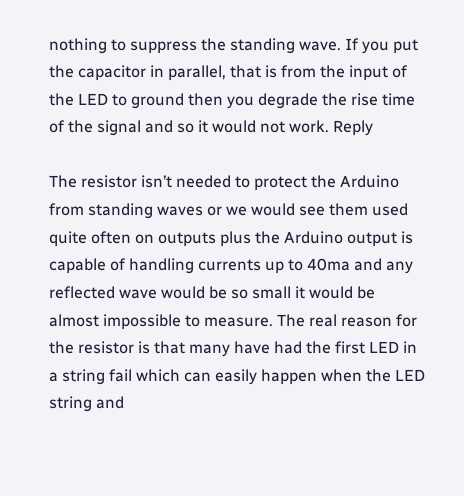nothing to suppress the standing wave. If you put the capacitor in parallel, that is from the input of the LED to ground then you degrade the rise time of the signal and so it would not work. Reply

The resistor isn’t needed to protect the Arduino from standing waves or we would see them used quite often on outputs plus the Arduino output is capable of handling currents up to 40ma and any reflected wave would be so small it would be almost impossible to measure. The real reason for the resistor is that many have had the first LED in a string fail which can easily happen when the LED string and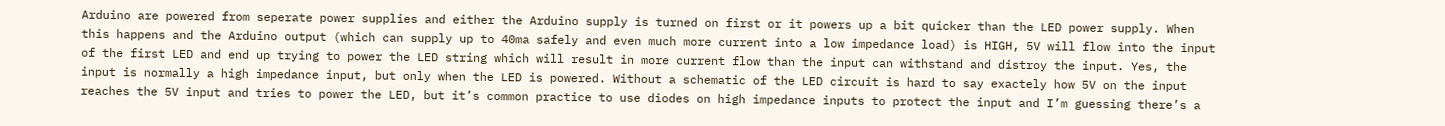Arduino are powered from seperate power supplies and either the Arduino supply is turned on first or it powers up a bit quicker than the LED power supply. When this happens and the Arduino output (which can supply up to 40ma safely and even much more current into a low impedance load) is HIGH, 5V will flow into the input of the first LED and end up trying to power the LED string which will result in more current flow than the input can withstand and distroy the input. Yes, the input is normally a high impedance input, but only when the LED is powered. Without a schematic of the LED circuit is hard to say exactely how 5V on the input reaches the 5V input and tries to power the LED, but it’s common practice to use diodes on high impedance inputs to protect the input and I’m guessing there’s a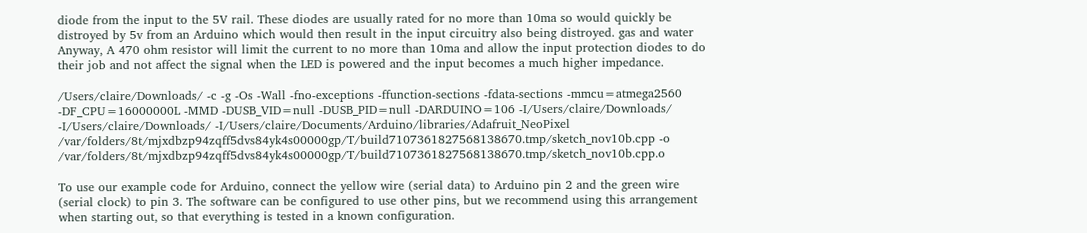diode from the input to the 5V rail. These diodes are usually rated for no more than 10ma so would quickly be distroyed by 5v from an Arduino which would then result in the input circuitry also being distroyed. gas and water Anyway, A 470 ohm resistor will limit the current to no more than 10ma and allow the input protection diodes to do their job and not affect the signal when the LED is powered and the input becomes a much higher impedance.

/Users/claire/Downloads/ -c -g -Os -Wall -fno-exceptions -ffunction-sections -fdata-sections -mmcu=atmega2560 -DF_CPU=16000000L -MMD -DUSB_VID=null -DUSB_PID=null -DARDUINO=106 -I/Users/claire/Downloads/ -I/Users/claire/Downloads/ -I/Users/claire/Documents/Arduino/libraries/Adafruit_NeoPixel /var/folders/8t/mjxdbzp94zqff5dvs84yk4s00000gp/T/build7107361827568138670.tmp/sketch_nov10b.cpp -o /var/folders/8t/mjxdbzp94zqff5dvs84yk4s00000gp/T/build7107361827568138670.tmp/sketch_nov10b.cpp.o

To use our example code for Arduino, connect the yellow wire (serial data) to Arduino pin 2 and the green wire (serial clock) to pin 3. The software can be configured to use other pins, but we recommend using this arrangement when starting out, so that everything is tested in a known configuration.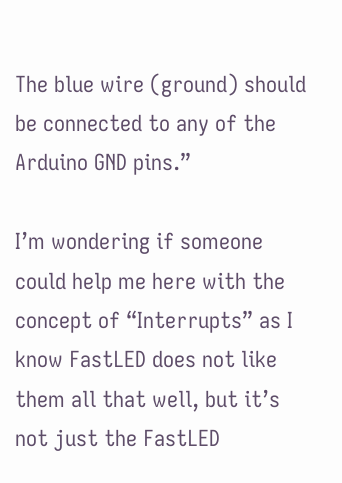The blue wire (ground) should be connected to any of the Arduino GND pins.”

I’m wondering if someone could help me here with the concept of “Interrupts” as I know FastLED does not like them all that well, but it’s not just the FastLED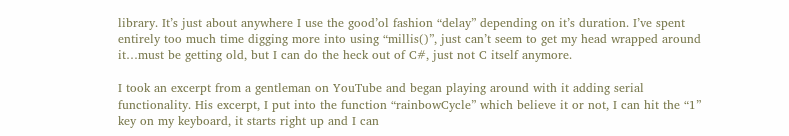library. It’s just about anywhere I use the good’ol fashion “delay” depending on it’s duration. I’ve spent entirely too much time digging more into using “millis()”, just can’t seem to get my head wrapped around it…must be getting old, but I can do the heck out of C#, just not C itself anymore.

I took an excerpt from a gentleman on YouTube and began playing around with it adding serial functionality. His excerpt, I put into the function “rainbowCycle” which believe it or not, I can hit the “1” key on my keyboard, it starts right up and I can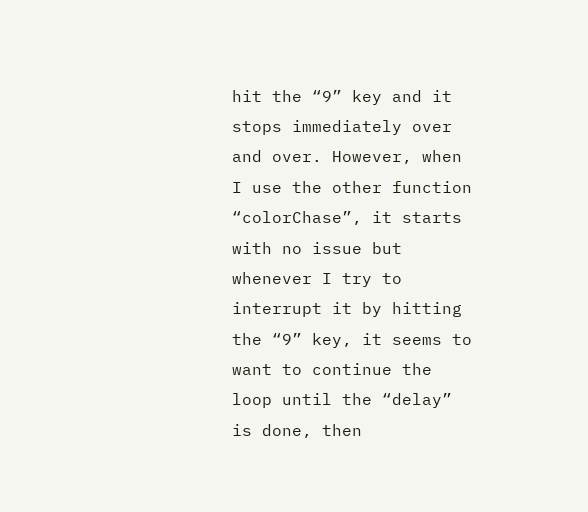hit the “9” key and it stops immediately over and over. However, when I use the other function “colorChase”, it starts with no issue but whenever I try to interrupt it by hitting the “9” key, it seems to want to continue the loop until the “delay” is done, then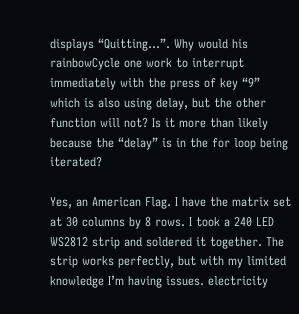displays “Quitting…”. Why would his rainbowCycle one work to interrupt immediately with the press of key “9” which is also using delay, but the other function will not? Is it more than likely because the “delay” is in the for loop being iterated?

Yes, an American Flag. I have the matrix set at 30 columns by 8 rows. I took a 240 LED WS2812 strip and soldered it together. The strip works perfectly, but with my limited knowledge I’m having issues. electricity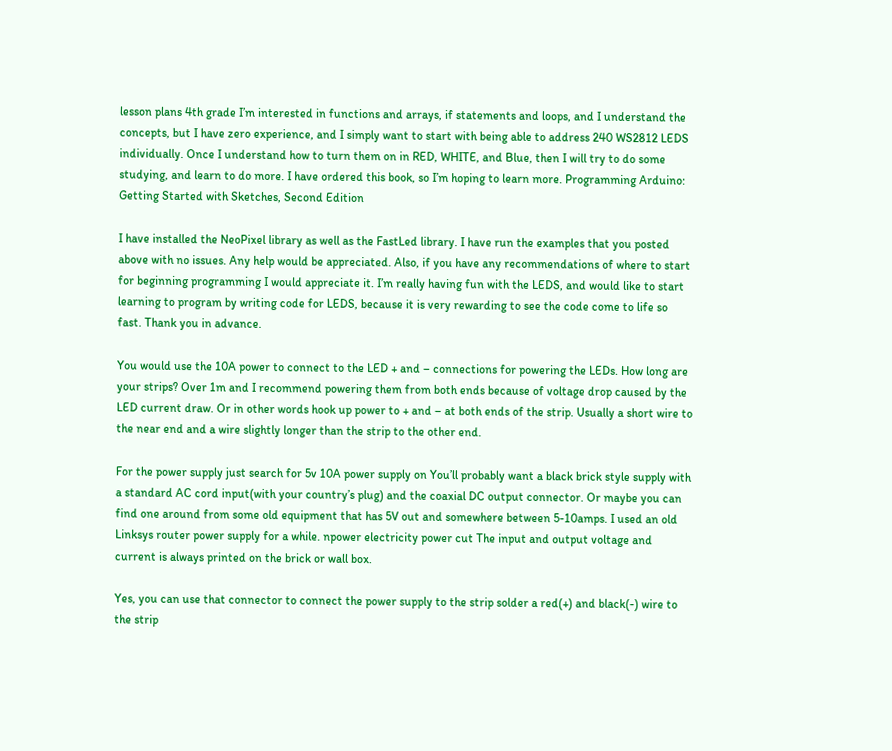lesson plans 4th grade I’m interested in functions and arrays, if statements and loops, and I understand the concepts, but I have zero experience, and I simply want to start with being able to address 240 WS2812 LEDS individually. Once I understand how to turn them on in RED, WHITE, and Blue, then I will try to do some studying, and learn to do more. I have ordered this book, so I’m hoping to learn more. Programming Arduino: Getting Started with Sketches, Second Edition

I have installed the NeoPixel library as well as the FastLed library. I have run the examples that you posted above with no issues. Any help would be appreciated. Also, if you have any recommendations of where to start for beginning programming I would appreciate it. I’m really having fun with the LEDS, and would like to start learning to program by writing code for LEDS, because it is very rewarding to see the code come to life so fast. Thank you in advance.

You would use the 10A power to connect to the LED + and – connections for powering the LEDs. How long are your strips? Over 1m and I recommend powering them from both ends because of voltage drop caused by the LED current draw. Or in other words hook up power to + and – at both ends of the strip. Usually a short wire to the near end and a wire slightly longer than the strip to the other end.

For the power supply just search for 5v 10A power supply on You’ll probably want a black brick style supply with a standard AC cord input(with your country’s plug) and the coaxial DC output connector. Or maybe you can find one around from some old equipment that has 5V out and somewhere between 5-10amps. I used an old Linksys router power supply for a while. npower electricity power cut The input and output voltage and current is always printed on the brick or wall box.

Yes, you can use that connector to connect the power supply to the strip solder a red(+) and black(-) wire to the strip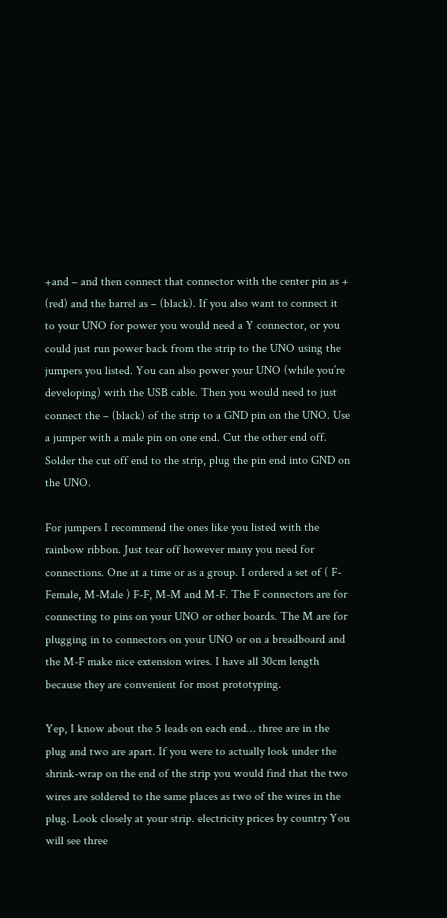+and – and then connect that connector with the center pin as + (red) and the barrel as – (black). If you also want to connect it to your UNO for power you would need a Y connector, or you could just run power back from the strip to the UNO using the jumpers you listed. You can also power your UNO (while you’re developing) with the USB cable. Then you would need to just connect the – (black) of the strip to a GND pin on the UNO. Use a jumper with a male pin on one end. Cut the other end off. Solder the cut off end to the strip, plug the pin end into GND on the UNO.

For jumpers I recommend the ones like you listed with the rainbow ribbon. Just tear off however many you need for connections. One at a time or as a group. I ordered a set of ( F-Female, M-Male ) F-F, M-M and M-F. The F connectors are for connecting to pins on your UNO or other boards. The M are for plugging in to connectors on your UNO or on a breadboard and the M-F make nice extension wires. I have all 30cm length because they are convenient for most prototyping.

Yep, I know about the 5 leads on each end… three are in the plug and two are apart. If you were to actually look under the shrink-wrap on the end of the strip you would find that the two wires are soldered to the same places as two of the wires in the plug. Look closely at your strip. electricity prices by country You will see three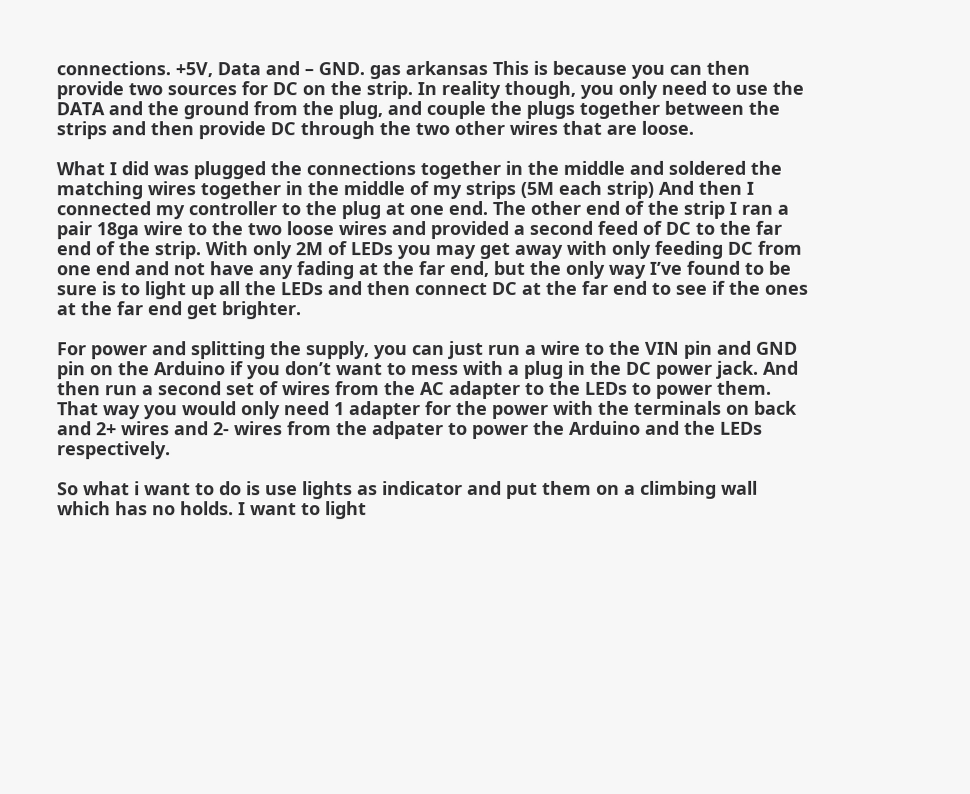connections. +5V, Data and – GND. gas arkansas This is because you can then provide two sources for DC on the strip. In reality though, you only need to use the DATA and the ground from the plug, and couple the plugs together between the strips and then provide DC through the two other wires that are loose.

What I did was plugged the connections together in the middle and soldered the matching wires together in the middle of my strips (5M each strip) And then I connected my controller to the plug at one end. The other end of the strip I ran a pair 18ga wire to the two loose wires and provided a second feed of DC to the far end of the strip. With only 2M of LEDs you may get away with only feeding DC from one end and not have any fading at the far end, but the only way I’ve found to be sure is to light up all the LEDs and then connect DC at the far end to see if the ones at the far end get brighter.

For power and splitting the supply, you can just run a wire to the VIN pin and GND pin on the Arduino if you don’t want to mess with a plug in the DC power jack. And then run a second set of wires from the AC adapter to the LEDs to power them. That way you would only need 1 adapter for the power with the terminals on back and 2+ wires and 2- wires from the adpater to power the Arduino and the LEDs respectively.

So what i want to do is use lights as indicator and put them on a climbing wall which has no holds. I want to light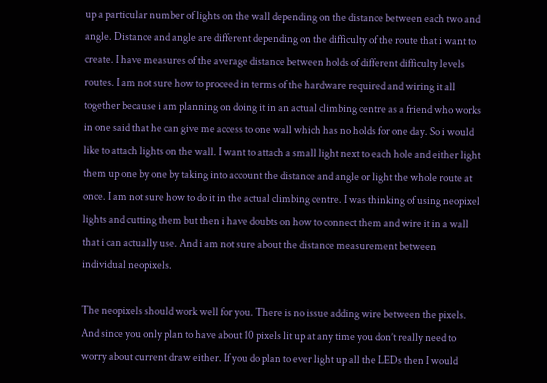up a particular number of lights on the wall depending on the distance between each two and angle. Distance and angle are different depending on the difficulty of the route that i want to create. I have measures of the average distance between holds of different difficulty levels routes. I am not sure how to proceed in terms of the hardware required and wiring it all together because i am planning on doing it in an actual climbing centre as a friend who works in one said that he can give me access to one wall which has no holds for one day. So i would like to attach lights on the wall. I want to attach a small light next to each hole and either light them up one by one by taking into account the distance and angle or light the whole route at once. I am not sure how to do it in the actual climbing centre. I was thinking of using neopixel lights and cutting them but then i have doubts on how to connect them and wire it in a wall that i can actually use. And i am not sure about the distance measurement between individual neopixels.

The neopixels should work well for you. There is no issue adding wire between the pixels. And since you only plan to have about 10 pixels lit up at any time you don’t really need to worry about current draw either. If you do plan to ever light up all the LEDs then I would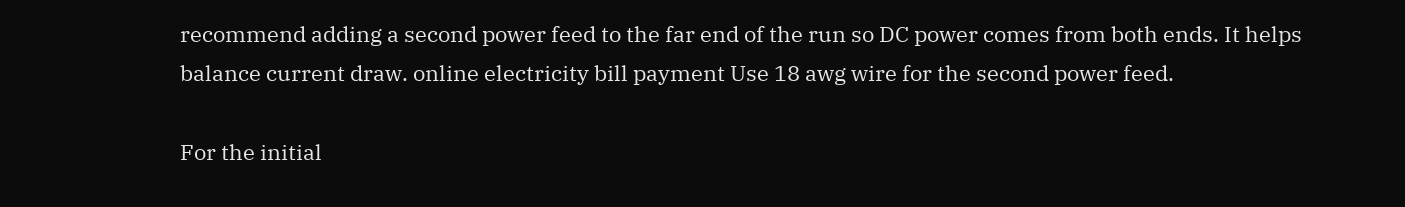recommend adding a second power feed to the far end of the run so DC power comes from both ends. It helps balance current draw. online electricity bill payment Use 18 awg wire for the second power feed.

For the initial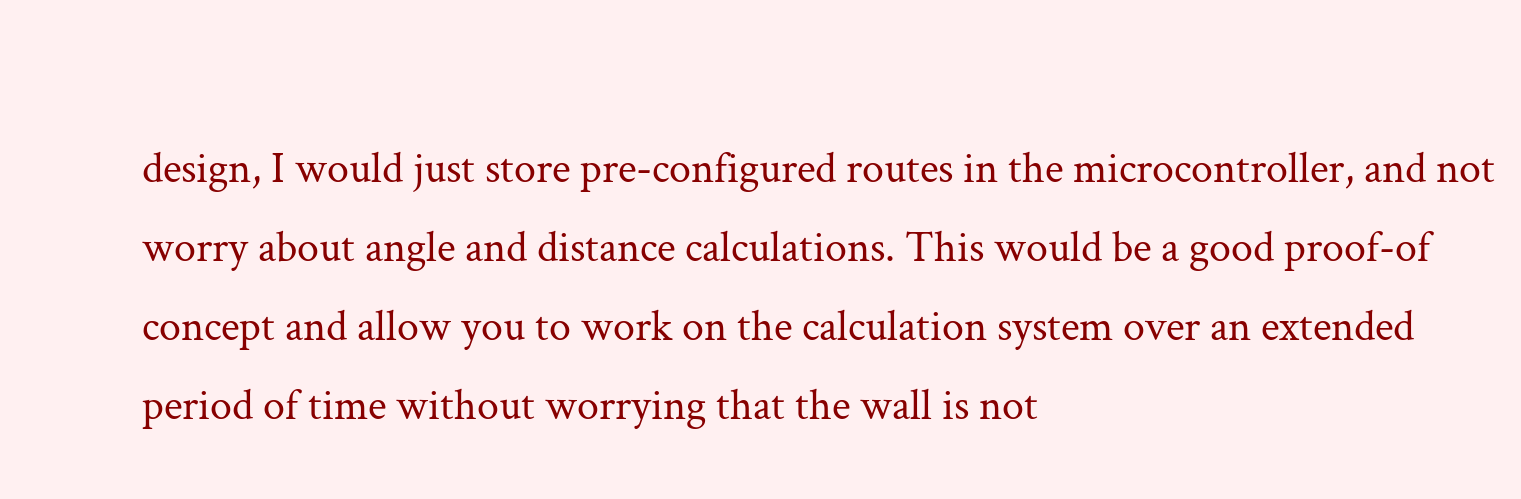design, I would just store pre-configured routes in the microcontroller, and not worry about angle and distance calculations. This would be a good proof-of concept and allow you to work on the calculation system over an extended period of time without worrying that the wall is not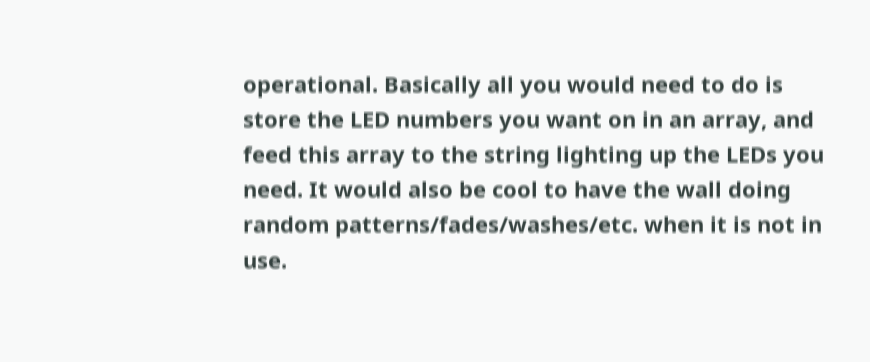operational. Basically all you would need to do is store the LED numbers you want on in an array, and feed this array to the string lighting up the LEDs you need. It would also be cool to have the wall doing random patterns/fades/washes/etc. when it is not in use.